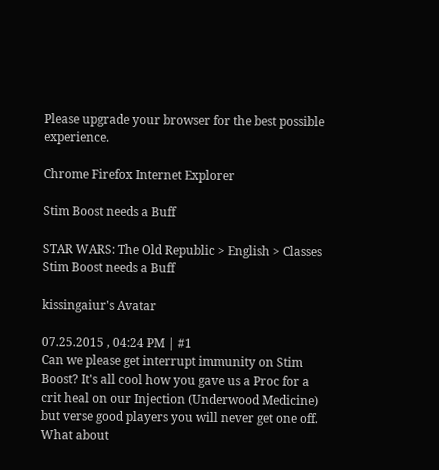Please upgrade your browser for the best possible experience.

Chrome Firefox Internet Explorer

Stim Boost needs a Buff

STAR WARS: The Old Republic > English > Classes
Stim Boost needs a Buff

kissingaiur's Avatar

07.25.2015 , 04:24 PM | #1
Can we please get interrupt immunity on Stim Boost? It's all cool how you gave us a Proc for a crit heal on our Injection (Underwood Medicine) but verse good players you will never get one off. What about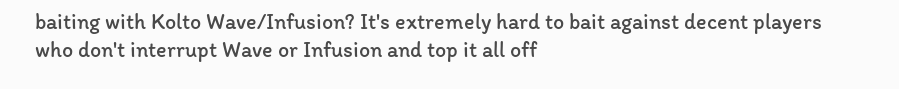baiting with Kolto Wave/Infusion? It's extremely hard to bait against decent players who don't interrupt Wave or Infusion and top it all off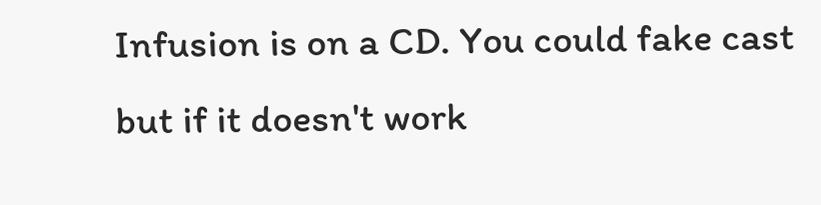Infusion is on a CD. You could fake cast but if it doesn't work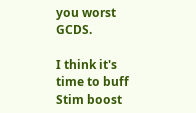you worst GCDS.

I think it's time to buff Stim boost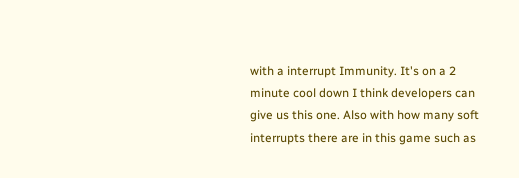with a interrupt Immunity. It's on a 2 minute cool down I think developers can give us this one. Also with how many soft interrupts there are in this game such as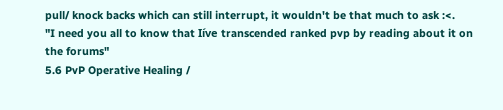pull/ knock backs which can still interrupt, it wouldn't be that much to ask :<.
"I need you all to know that Iíve transcended ranked pvp by reading about it on the forums"
5.6 PvP Operative Healing /